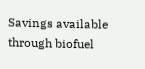Savings available through biofuel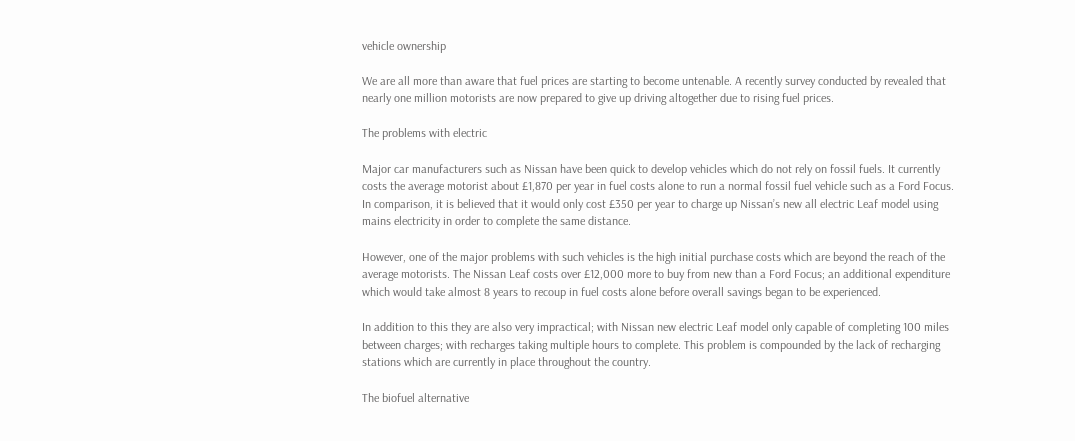vehicle ownership

We are all more than aware that fuel prices are starting to become untenable. A recently survey conducted by revealed that nearly one million motorists are now prepared to give up driving altogether due to rising fuel prices.

The problems with electric

Major car manufacturers such as Nissan have been quick to develop vehicles which do not rely on fossil fuels. It currently costs the average motorist about £1,870 per year in fuel costs alone to run a normal fossil fuel vehicle such as a Ford Focus. In comparison, it is believed that it would only cost £350 per year to charge up Nissan’s new all electric Leaf model using mains electricity in order to complete the same distance.

However, one of the major problems with such vehicles is the high initial purchase costs which are beyond the reach of the average motorists. The Nissan Leaf costs over £12,000 more to buy from new than a Ford Focus; an additional expenditure which would take almost 8 years to recoup in fuel costs alone before overall savings began to be experienced.

In addition to this they are also very impractical; with Nissan new electric Leaf model only capable of completing 100 miles between charges; with recharges taking multiple hours to complete. This problem is compounded by the lack of recharging stations which are currently in place throughout the country.

The biofuel alternative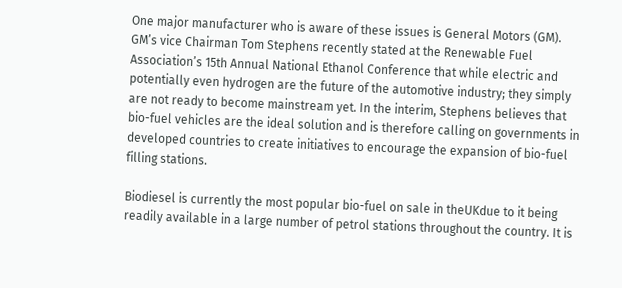One major manufacturer who is aware of these issues is General Motors (GM). GM’s vice Chairman Tom Stephens recently stated at the Renewable Fuel Association’s 15th Annual National Ethanol Conference that while electric and potentially even hydrogen are the future of the automotive industry; they simply are not ready to become mainstream yet. In the interim, Stephens believes that bio-fuel vehicles are the ideal solution and is therefore calling on governments in developed countries to create initiatives to encourage the expansion of bio-fuel filling stations.

Biodiesel is currently the most popular bio-fuel on sale in theUKdue to it being readily available in a large number of petrol stations throughout the country. It is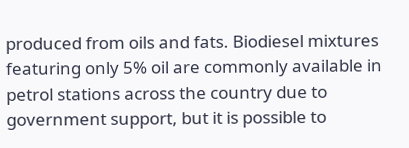produced from oils and fats. Biodiesel mixtures featuring only 5% oil are commonly available in petrol stations across the country due to government support, but it is possible to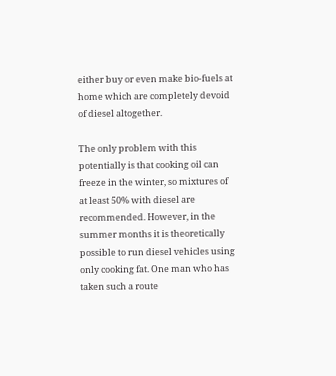either buy or even make bio-fuels at home which are completely devoid of diesel altogether.

The only problem with this potentially is that cooking oil can freeze in the winter, so mixtures of at least 50% with diesel are recommended. However, in the summer months it is theoretically possible to run diesel vehicles using only cooking fat. One man who has taken such a route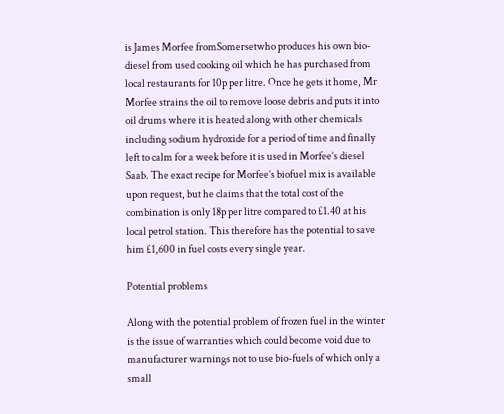is James Morfee fromSomersetwho produces his own bio-diesel from used cooking oil which he has purchased from local restaurants for 10p per litre. Once he gets it home, Mr Morfee strains the oil to remove loose debris and puts it into oil drums where it is heated along with other chemicals including sodium hydroxide for a period of time and finally left to calm for a week before it is used in Morfee’s diesel Saab. The exact recipe for Morfee’s biofuel mix is available upon request, but he claims that the total cost of the combination is only 18p per litre compared to £1.40 at his local petrol station. This therefore has the potential to save him £1,600 in fuel costs every single year.

Potential problems

Along with the potential problem of frozen fuel in the winter is the issue of warranties which could become void due to manufacturer warnings not to use bio-fuels of which only a small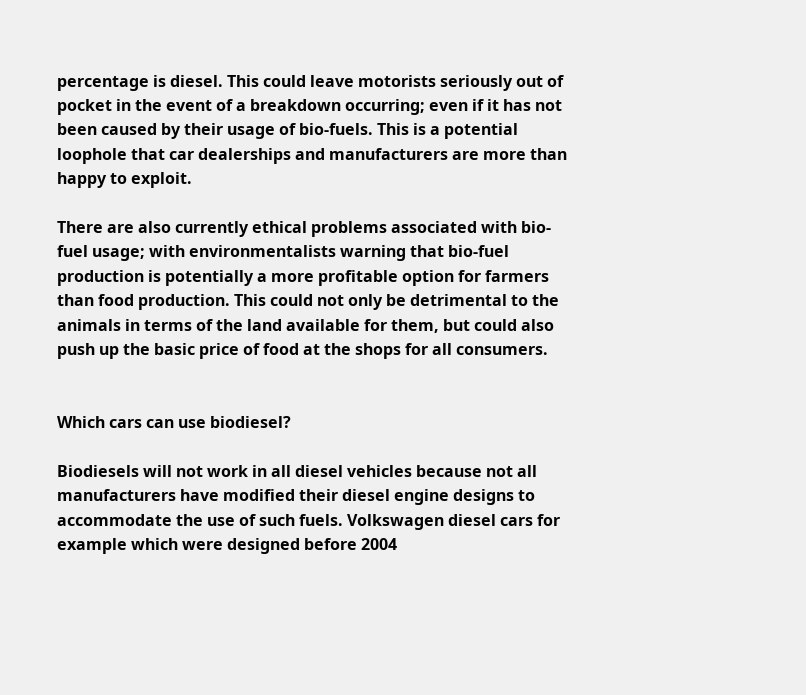percentage is diesel. This could leave motorists seriously out of pocket in the event of a breakdown occurring; even if it has not been caused by their usage of bio-fuels. This is a potential loophole that car dealerships and manufacturers are more than happy to exploit.

There are also currently ethical problems associated with bio-fuel usage; with environmentalists warning that bio-fuel production is potentially a more profitable option for farmers than food production. This could not only be detrimental to the animals in terms of the land available for them, but could also push up the basic price of food at the shops for all consumers.


Which cars can use biodiesel?

Biodiesels will not work in all diesel vehicles because not all manufacturers have modified their diesel engine designs to accommodate the use of such fuels. Volkswagen diesel cars for example which were designed before 2004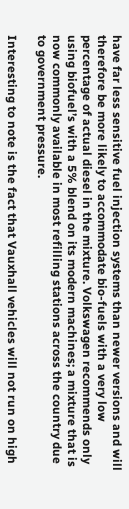have far less sensitive fuel injection systems than newer versions and will therefore be more likely to accommodate bio-fuels with a very low percentage of actual diesel in the mixture. Volkswagen recommends only using biofuel’s with a 5% blend on its modern machines; a mixture that is now commonly available in most refilling stations across the country due to government pressure.

Interesting to note is the fact that Vauxhall vehicles will not run on high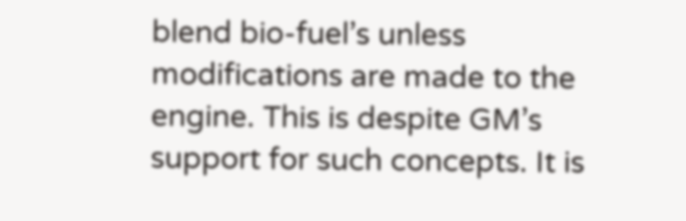blend bio-fuel’s unless modifications are made to the engine. This is despite GM’s support for such concepts. It is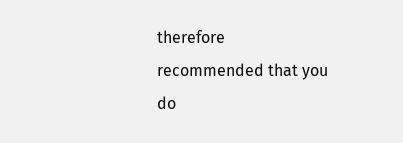therefore recommended that you do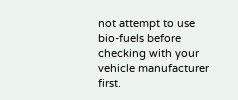not attempt to use bio-fuels before checking with your vehicle manufacturer first.